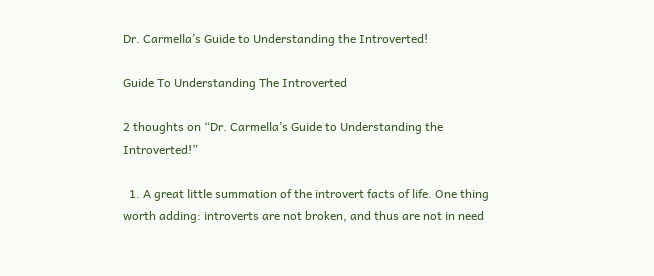Dr. Carmella’s Guide to Understanding the Introverted!

Guide To Understanding The Introverted

2 thoughts on “Dr. Carmella’s Guide to Understanding the Introverted!”

  1. A great little summation of the introvert facts of life. One thing worth adding: introverts are not broken, and thus are not in need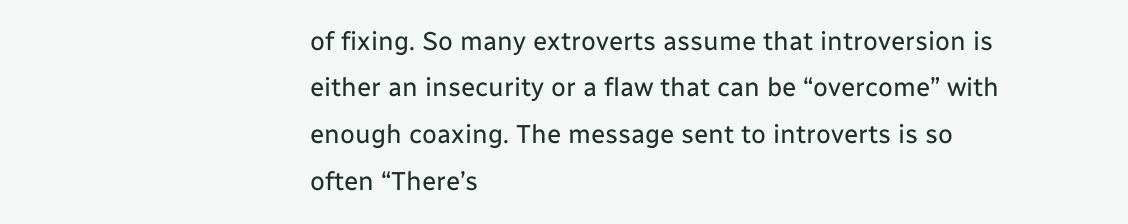of fixing. So many extroverts assume that introversion is either an insecurity or a flaw that can be “overcome” with enough coaxing. The message sent to introverts is so often “There’s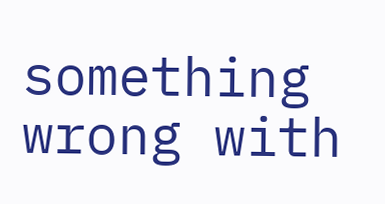something wrong with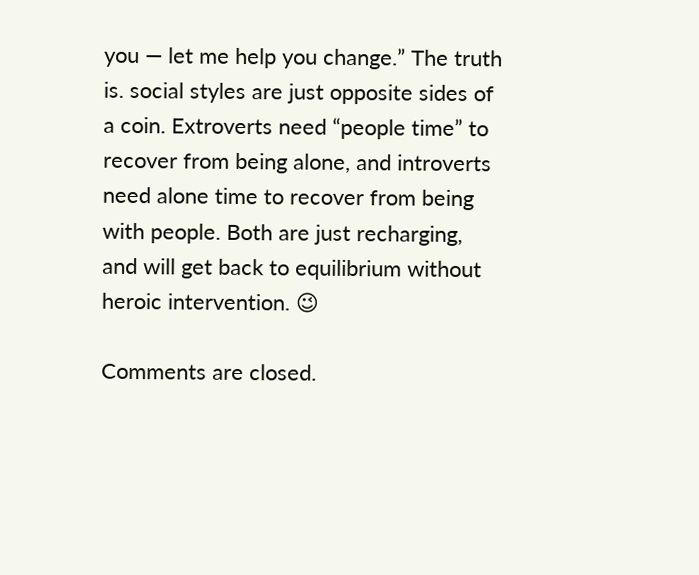you — let me help you change.” The truth is. social styles are just opposite sides of a coin. Extroverts need “people time” to recover from being alone, and introverts need alone time to recover from being with people. Both are just recharging, and will get back to equilibrium without heroic intervention. 😉

Comments are closed.